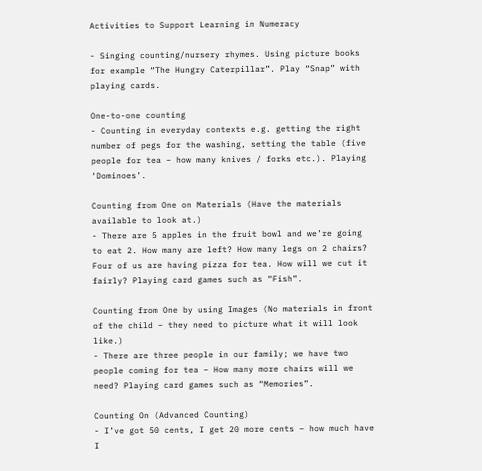Activities to Support Learning in Numeracy

- Singing counting/nursery rhymes. Using picture books for example “The Hungry Caterpillar”. Play “Snap” with playing cards.

One-to-one counting
- Counting in everyday contexts e.g. getting the right number of pegs for the washing, setting the table (five people for tea – how many knives / forks etc.). Playing ‘Dominoes’.

Counting from One on Materials (Have the materials available to look at.)
- There are 5 apples in the fruit bowl and we’re going to eat 2. How many are left? How many legs on 2 chairs? Four of us are having pizza for tea. How will we cut it fairly? Playing card games such as “Fish”.

Counting from One by using Images (No materials in front of the child – they need to picture what it will look like.)
- There are three people in our family; we have two people coming for tea – How many more chairs will we need? Playing card games such as “Memories”.

Counting On (Advanced Counting)
- I’ve got 50 cents, I get 20 more cents – how much have I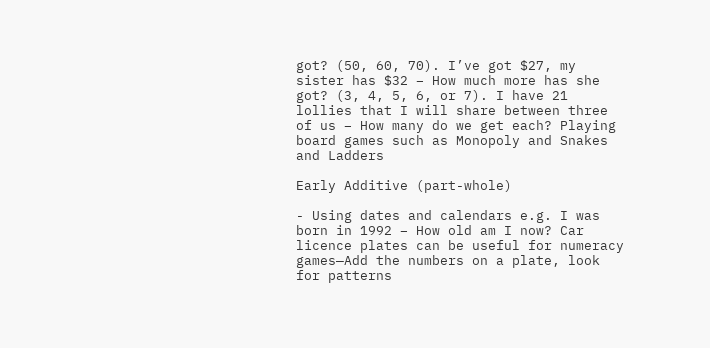got? (50, 60, 70). I’ve got $27, my sister has $32 – How much more has she got? (3, 4, 5, 6, or 7). I have 21 lollies that I will share between three of us – How many do we get each? Playing board games such as Monopoly and Snakes and Ladders

Early Additive (part-whole)

- Using dates and calendars e.g. I was born in 1992 – How old am I now? Car licence plates can be useful for numeracy games—Add the numbers on a plate, look for patterns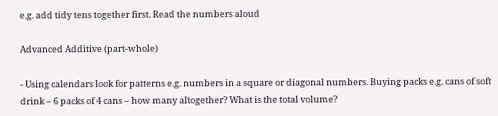e.g. add tidy tens together first. Read the numbers aloud

Advanced Additive (part-whole)

- Using calendars look for patterns e.g. numbers in a square or diagonal numbers. Buying packs e.g. cans of soft drink – 6 packs of 4 cans – how many altogether? What is the total volume?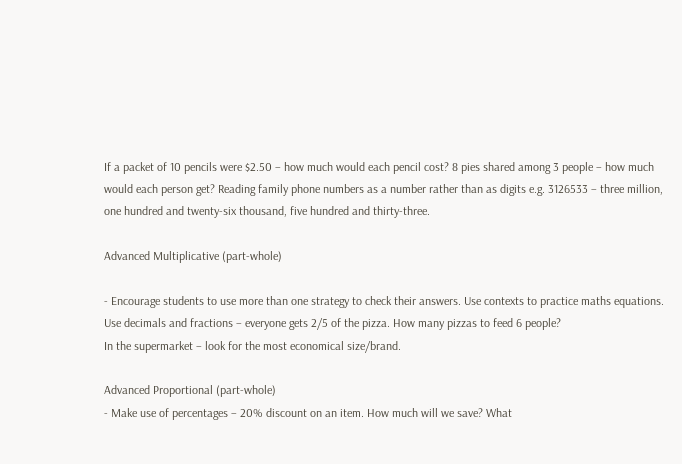If a packet of 10 pencils were $2.50 – how much would each pencil cost? 8 pies shared among 3 people – how much would each person get? Reading family phone numbers as a number rather than as digits e.g. 3126533 – three million, one hundred and twenty-six thousand, five hundred and thirty-three.

Advanced Multiplicative (part-whole)

- Encourage students to use more than one strategy to check their answers. Use contexts to practice maths equations. Use decimals and fractions – everyone gets 2/5 of the pizza. How many pizzas to feed 6 people?
In the supermarket – look for the most economical size/brand.

Advanced Proportional (part-whole)
- Make use of percentages – 20% discount on an item. How much will we save? What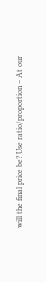will the final price be? Use ratio/proportion – At our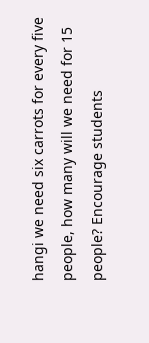hangi we need six carrots for every five people, how many will we need for 15 people? Encourage students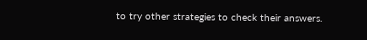to try other strategies to check their answers.